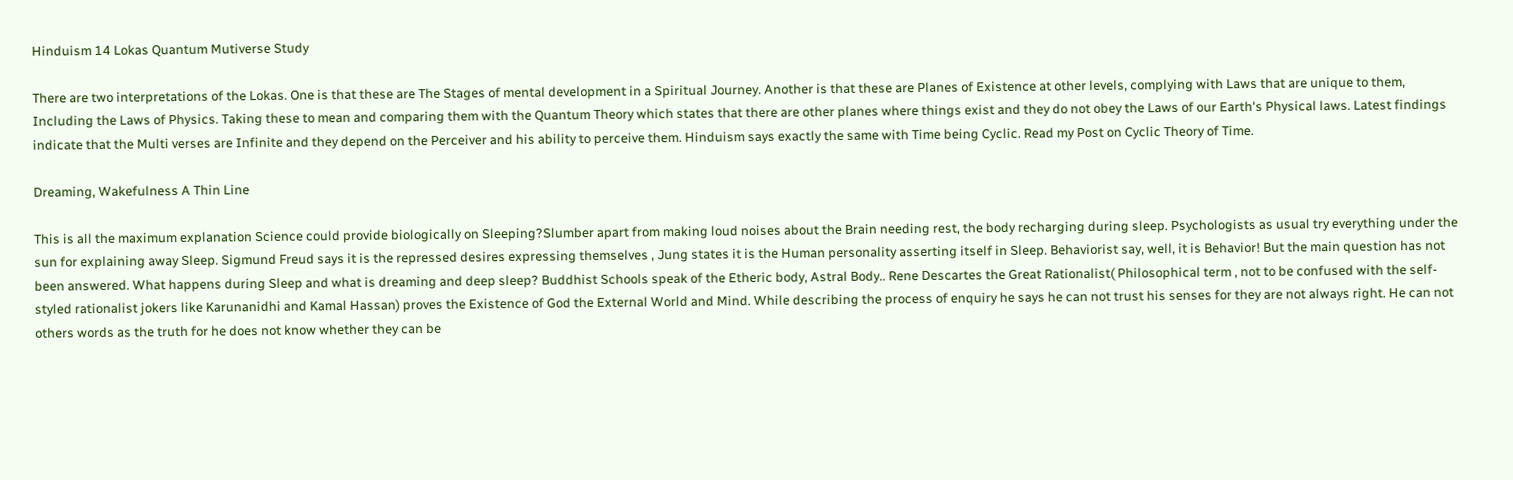Hinduism 14 Lokas Quantum Mutiverse Study

There are two interpretations of the Lokas. One is that these are The Stages of mental development in a Spiritual Journey. Another is that these are Planes of Existence at other levels, complying with Laws that are unique to them, Including the Laws of Physics. Taking these to mean and comparing them with the Quantum Theory which states that there are other planes where things exist and they do not obey the Laws of our Earth's Physical laws. Latest findings indicate that the Multi verses are Infinite and they depend on the Perceiver and his ability to perceive them. Hinduism says exactly the same with Time being Cyclic. Read my Post on Cyclic Theory of Time.

Dreaming, Wakefulness A Thin Line

This is all the maximum explanation Science could provide biologically on Sleeping?Slumber apart from making loud noises about the Brain needing rest, the body recharging during sleep. Psychologists as usual try everything under the sun for explaining away Sleep. Sigmund Freud says it is the repressed desires expressing themselves , Jung states it is the Human personality asserting itself in Sleep. Behaviorist say, well, it is Behavior! But the main question has not been answered. What happens during Sleep and what is dreaming and deep sleep? Buddhist Schools speak of the Etheric body, Astral Body.. Rene Descartes the Great Rationalist( Philosophical term , not to be confused with the self-styled rationalist jokers like Karunanidhi and Kamal Hassan) proves the Existence of God the External World and Mind. While describing the process of enquiry he says he can not trust his senses for they are not always right. He can not others words as the truth for he does not know whether they can be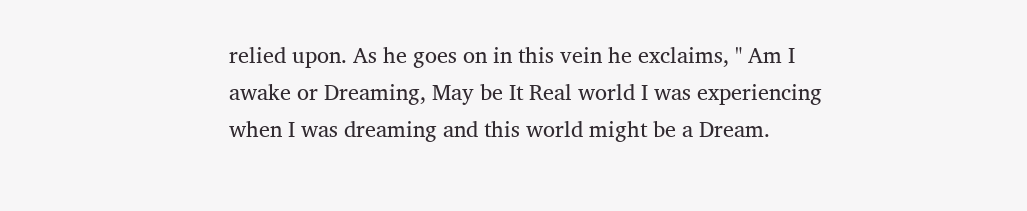relied upon. As he goes on in this vein he exclaims, " Am I awake or Dreaming, May be It Real world I was experiencing when I was dreaming and this world might be a Dream.